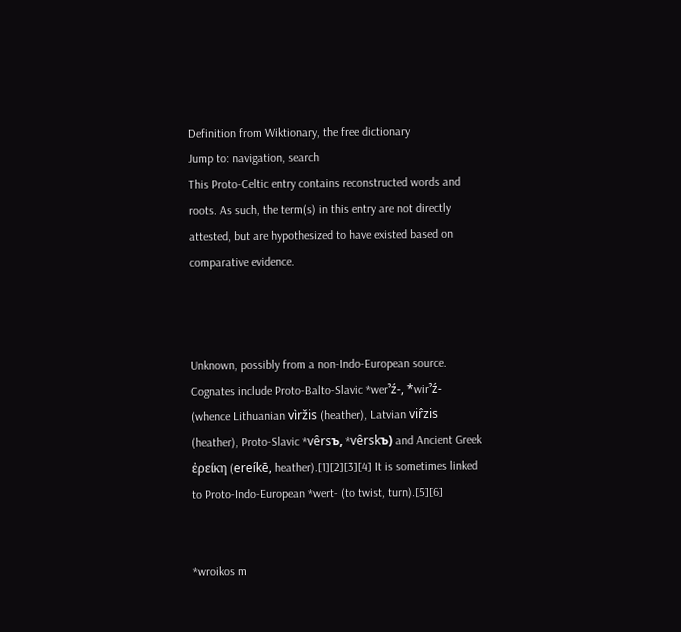Definition from Wiktionary, the free dictionary
Jump to: navigation, search
This Proto-Celtic entry contains reconstructed words and roots. As such, the term(s) in this entry are not directly attested, but are hypothesized to have existed based on comparative evidence.



Unknown, possibly from a non-Indo-European source. Cognates include Proto-Balto-Slavic *werˀź-, *wirˀź- (whence Lithuanian vìržis (heather), Latvian vir̂zis (heather), Proto-Slavic *vȇrsъ, *vȇrskъ) and Ancient Greek ἐρείκη (ereíkē, heather).[1][2][3][4] It is sometimes linked to Proto-Indo-European *wert- (to twist, turn).[5][6]


*wroikos m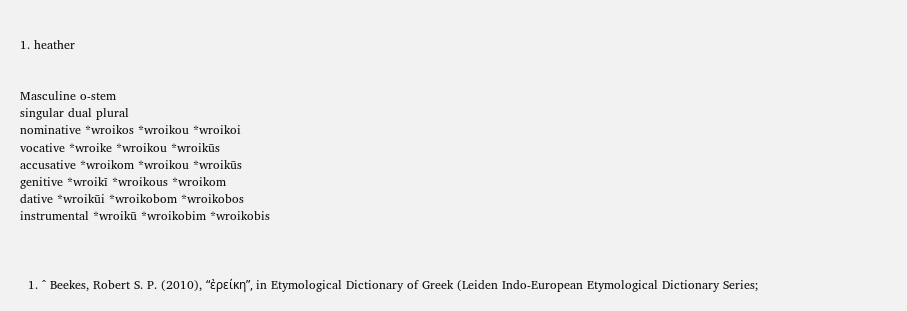1. heather


Masculine o-stem
singular dual plural
nominative *wroikos *wroikou *wroikoi
vocative *wroike *wroikou *wroikūs
accusative *wroikom *wroikou *wroikūs
genitive *wroikī *wroikous *wroikom
dative *wroikūi *wroikobom *wroikobos
instrumental *wroikū *wroikobim *wroikobis



  1. ^ Beekes, Robert S. P. (2010), “ἐρείκη”, in Etymological Dictionary of Greek (Leiden Indo-European Etymological Dictionary Series;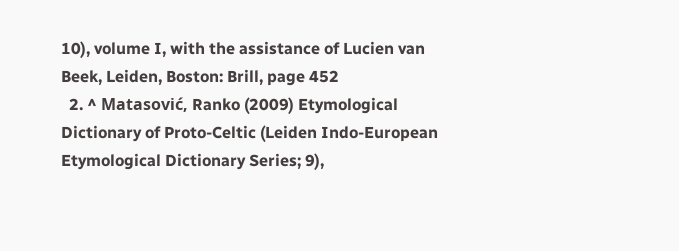10), volume I, with the assistance of Lucien van Beek, Leiden, Boston: Brill, page 452
  2. ^ Matasović, Ranko (2009) Etymological Dictionary of Proto-Celtic (Leiden Indo-European Etymological Dictionary Series; 9),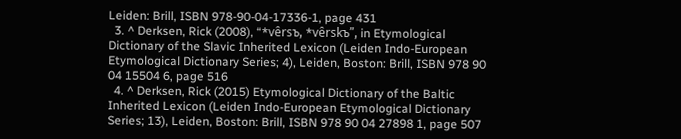Leiden: Brill, ISBN 978-90-04-17336-1, page 431
  3. ^ Derksen, Rick (2008), “*vȇrsъ, *vȇrskъ”, in Etymological Dictionary of the Slavic Inherited Lexicon (Leiden Indo-European Etymological Dictionary Series; 4), Leiden, Boston: Brill, ISBN 978 90 04 15504 6, page 516
  4. ^ Derksen, Rick (2015) Etymological Dictionary of the Baltic Inherited Lexicon (Leiden Indo-European Etymological Dictionary Series; 13), Leiden, Boston: Brill, ISBN 978 90 04 27898 1, page 507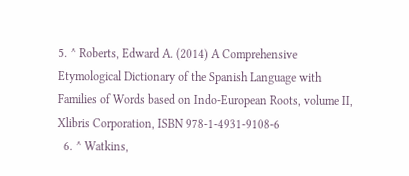5. ^ Roberts, Edward A. (2014) A Comprehensive Etymological Dictionary of the Spanish Language with Families of Words based on Indo-European Roots, volume II, Xlibris Corporation, ISBN 978-1-4931-9108-6
  6. ^ Watkins,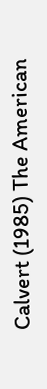Calvert (1985) The American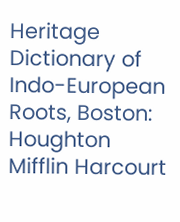Heritage Dictionary of Indo-European Roots, Boston: Houghton Mifflin Harcourt